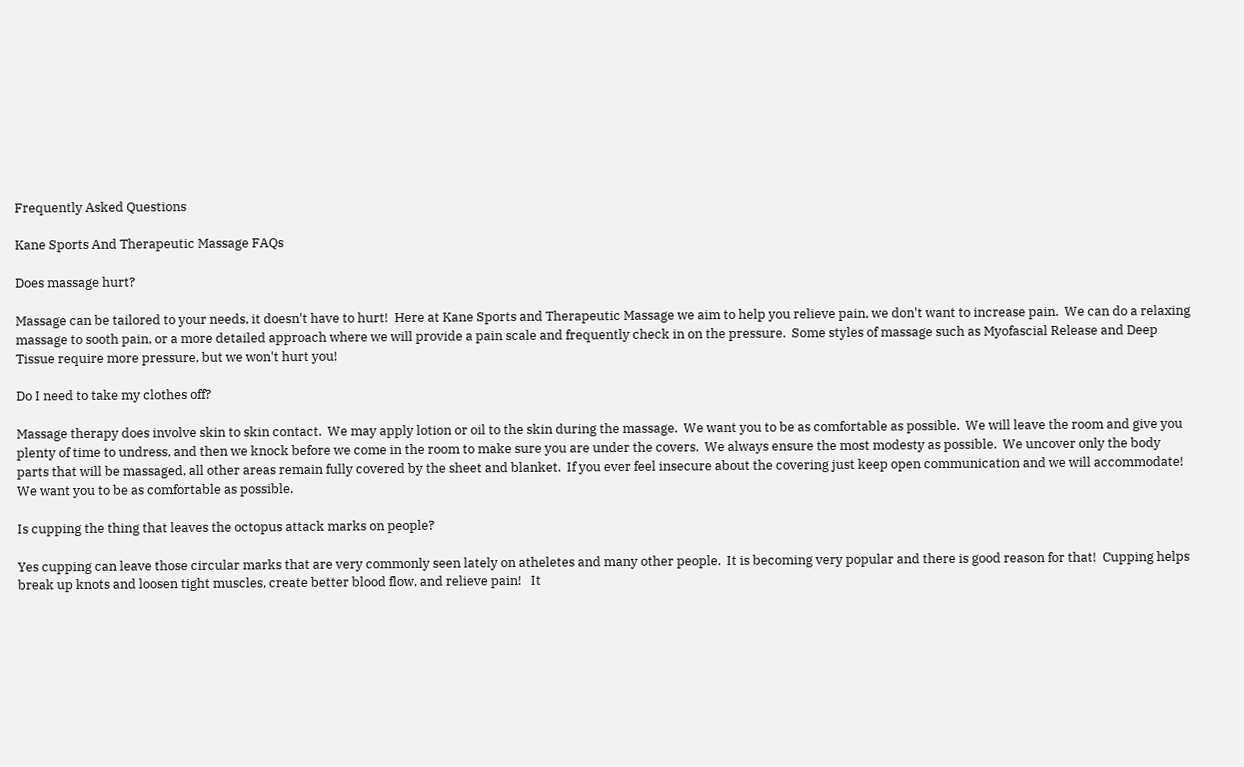Frequently Asked Questions

Kane Sports And Therapeutic Massage FAQs

Does massage hurt?

Massage can be tailored to your needs, it doesn't have to hurt!  Here at Kane Sports and Therapeutic Massage we aim to help you relieve pain, we don't want to increase pain.  We can do a relaxing massage to sooth pain, or a more detailed approach where we will provide a pain scale and frequently check in on the pressure.  Some styles of massage such as Myofascial Release and Deep Tissue require more pressure, but we won't hurt you!

Do I need to take my clothes off?

Massage therapy does involve skin to skin contact.  We may apply lotion or oil to the skin during the massage.  We want you to be as comfortable as possible.  We will leave the room and give you plenty of time to undress, and then we knock before we come in the room to make sure you are under the covers.  We always ensure the most modesty as possible.  We uncover only the body parts that will be massaged, all other areas remain fully covered by the sheet and blanket.  If you ever feel insecure about the covering just keep open communication and we will accommodate!  We want you to be as comfortable as possible.

Is cupping the thing that leaves the octopus attack marks on people?

Yes cupping can leave those circular marks that are very commonly seen lately on atheletes and many other people.  It is becoming very popular and there is good reason for that!  Cupping helps break up knots and loosen tight muscles, create better blood flow, and relieve pain!   It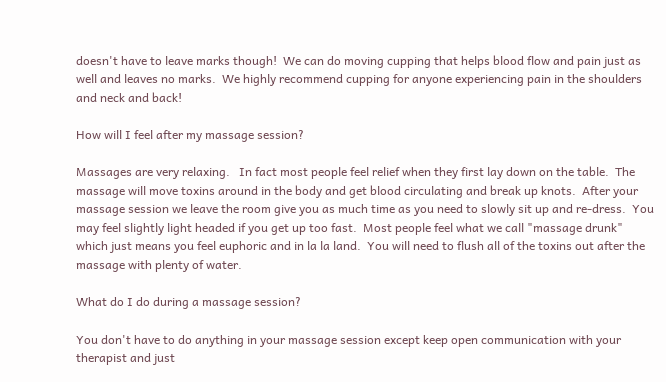doesn't have to leave marks though!  We can do moving cupping that helps blood flow and pain just as well and leaves no marks.  We highly recommend cupping for anyone experiencing pain in the shoulders and neck and back!

How will I feel after my massage session?

Massages are very relaxing.   In fact most people feel relief when they first lay down on the table.  The massage will move toxins around in the body and get blood circulating and break up knots.  After your massage session we leave the room give you as much time as you need to slowly sit up and re-dress.  You may feel slightly light headed if you get up too fast.  Most people feel what we call "massage drunk" which just means you feel euphoric and in la la land.  You will need to flush all of the toxins out after the massage with plenty of water.

What do I do during a massage session?

You don't have to do anything in your massage session except keep open communication with your therapist and just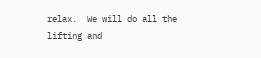relax.  We will do all the lifting and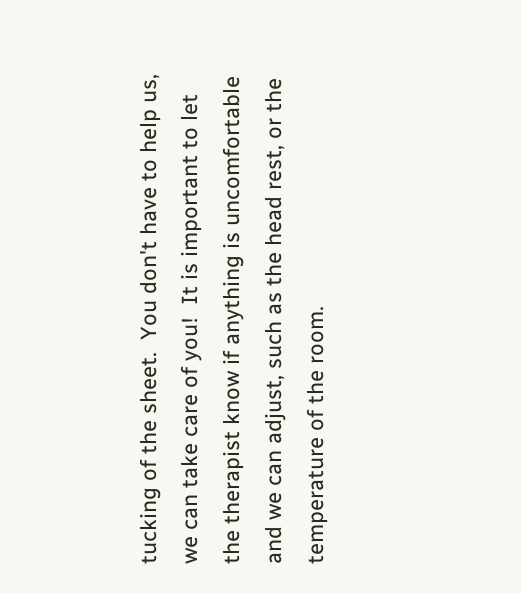tucking of the sheet.  You don't have to help us, we can take care of you!  It is important to let the therapist know if anything is uncomfortable and we can adjust, such as the head rest, or the temperature of the room.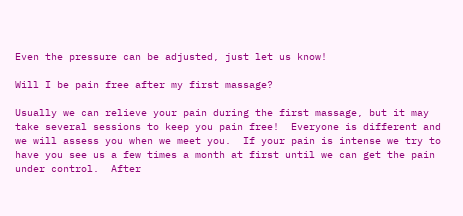Even the pressure can be adjusted, just let us know!

Will I be pain free after my first massage?

Usually we can relieve your pain during the first massage, but it may take several sessions to keep you pain free!  Everyone is different and we will assess you when we meet you.  If your pain is intense we try to have you see us a few times a month at first until we can get the pain under control.  After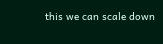this we can scale down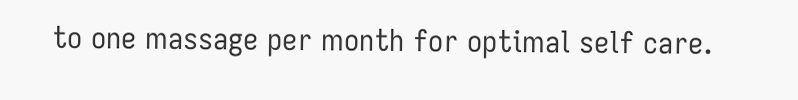to one massage per month for optimal self care.